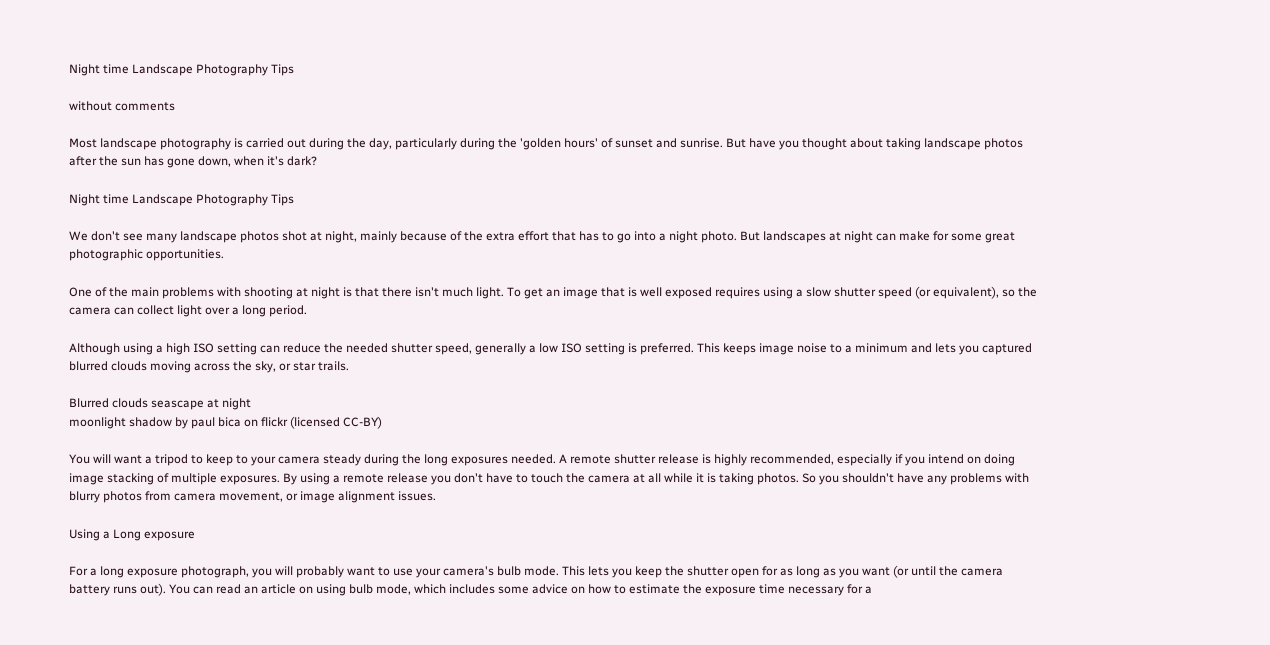Night time Landscape Photography Tips

without comments

Most landscape photography is carried out during the day, particularly during the 'golden hours' of sunset and sunrise. But have you thought about taking landscape photos after the sun has gone down, when it's dark?

Night time Landscape Photography Tips

We don't see many landscape photos shot at night, mainly because of the extra effort that has to go into a night photo. But landscapes at night can make for some great photographic opportunities.

One of the main problems with shooting at night is that there isn't much light. To get an image that is well exposed requires using a slow shutter speed (or equivalent), so the camera can collect light over a long period.

Although using a high ISO setting can reduce the needed shutter speed, generally a low ISO setting is preferred. This keeps image noise to a minimum and lets you captured blurred clouds moving across the sky, or star trails.

Blurred clouds seascape at night
moonlight shadow by paul bica on flickr (licensed CC-BY)

You will want a tripod to keep to your camera steady during the long exposures needed. A remote shutter release is highly recommended, especially if you intend on doing image stacking of multiple exposures. By using a remote release you don't have to touch the camera at all while it is taking photos. So you shouldn't have any problems with blurry photos from camera movement, or image alignment issues.

Using a Long exposure

For a long exposure photograph, you will probably want to use your camera's bulb mode. This lets you keep the shutter open for as long as you want (or until the camera battery runs out). You can read an article on using bulb mode, which includes some advice on how to estimate the exposure time necessary for a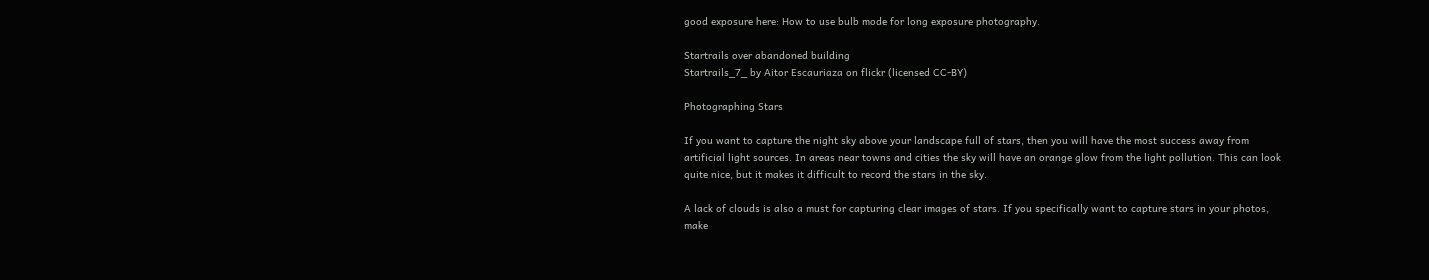good exposure here: How to use bulb mode for long exposure photography.

Startrails over abandoned building
Startrails_7_ by Aitor Escauriaza on flickr (licensed CC-BY)

Photographing Stars

If you want to capture the night sky above your landscape full of stars, then you will have the most success away from artificial light sources. In areas near towns and cities the sky will have an orange glow from the light pollution. This can look quite nice, but it makes it difficult to record the stars in the sky.

A lack of clouds is also a must for capturing clear images of stars. If you specifically want to capture stars in your photos, make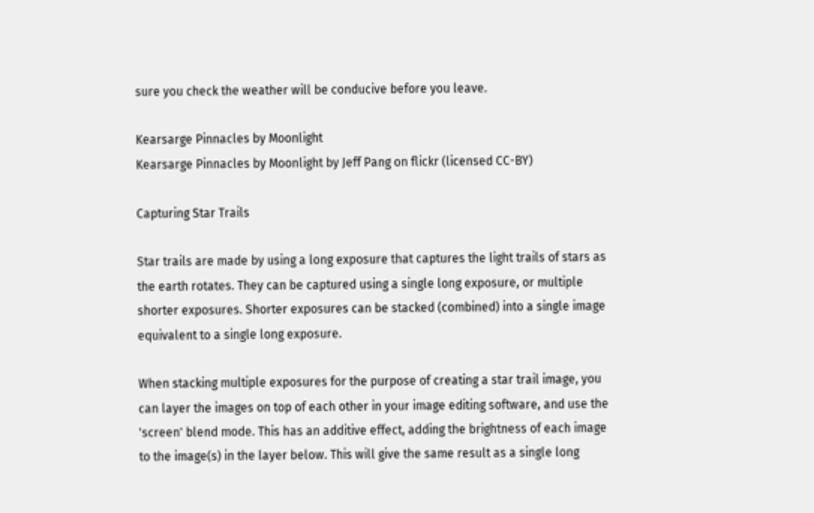sure you check the weather will be conducive before you leave.

Kearsarge Pinnacles by Moonlight
Kearsarge Pinnacles by Moonlight by Jeff Pang on flickr (licensed CC-BY)

Capturing Star Trails

Star trails are made by using a long exposure that captures the light trails of stars as the earth rotates. They can be captured using a single long exposure, or multiple shorter exposures. Shorter exposures can be stacked (combined) into a single image equivalent to a single long exposure.

When stacking multiple exposures for the purpose of creating a star trail image, you can layer the images on top of each other in your image editing software, and use the 'screen' blend mode. This has an additive effect, adding the brightness of each image to the image(s) in the layer below. This will give the same result as a single long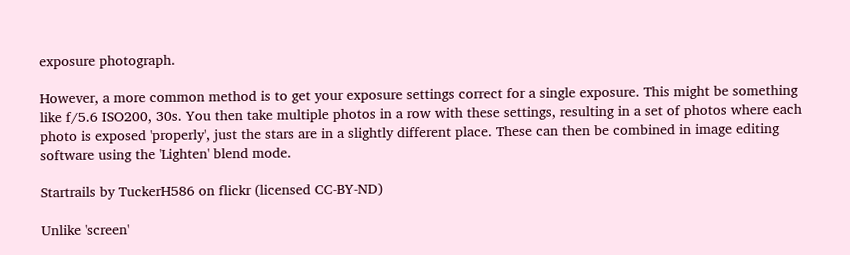exposure photograph.

However, a more common method is to get your exposure settings correct for a single exposure. This might be something like f/5.6 ISO200, 30s. You then take multiple photos in a row with these settings, resulting in a set of photos where each photo is exposed 'properly', just the stars are in a slightly different place. These can then be combined in image editing software using the 'Lighten' blend mode.

Startrails by TuckerH586 on flickr (licensed CC-BY-ND)

Unlike 'screen'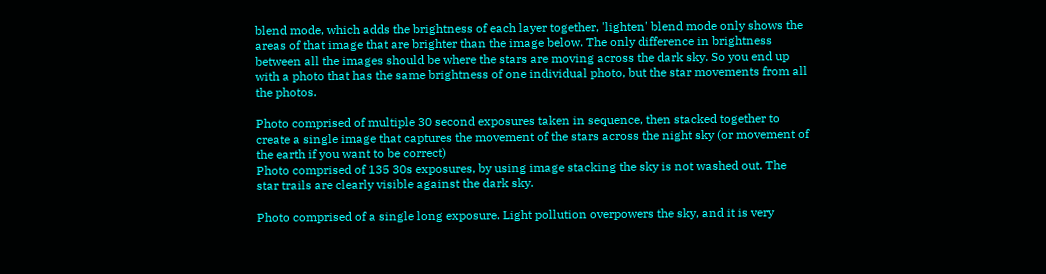blend mode, which adds the brightness of each layer together, 'lighten' blend mode only shows the areas of that image that are brighter than the image below. The only difference in brightness between all the images should be where the stars are moving across the dark sky. So you end up with a photo that has the same brightness of one individual photo, but the star movements from all the photos.

Photo comprised of multiple 30 second exposures taken in sequence, then stacked together to create a single image that captures the movement of the stars across the night sky (or movement of the earth if you want to be correct)
Photo comprised of 135 30s exposures, by using image stacking the sky is not washed out. The star trails are clearly visible against the dark sky.

Photo comprised of a single long exposure. Light pollution overpowers the sky, and it is very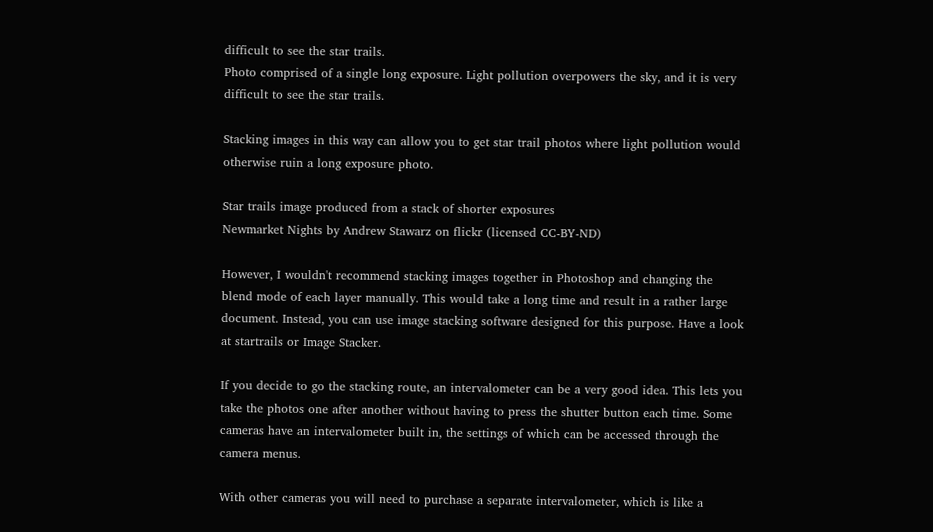difficult to see the star trails.
Photo comprised of a single long exposure. Light pollution overpowers the sky, and it is very difficult to see the star trails.

Stacking images in this way can allow you to get star trail photos where light pollution would otherwise ruin a long exposure photo.

Star trails image produced from a stack of shorter exposures
Newmarket Nights by Andrew Stawarz on flickr (licensed CC-BY-ND)

However, I wouldn't recommend stacking images together in Photoshop and changing the blend mode of each layer manually. This would take a long time and result in a rather large document. Instead, you can use image stacking software designed for this purpose. Have a look at startrails or Image Stacker.

If you decide to go the stacking route, an intervalometer can be a very good idea. This lets you take the photos one after another without having to press the shutter button each time. Some cameras have an intervalometer built in, the settings of which can be accessed through the camera menus.

With other cameras you will need to purchase a separate intervalometer, which is like a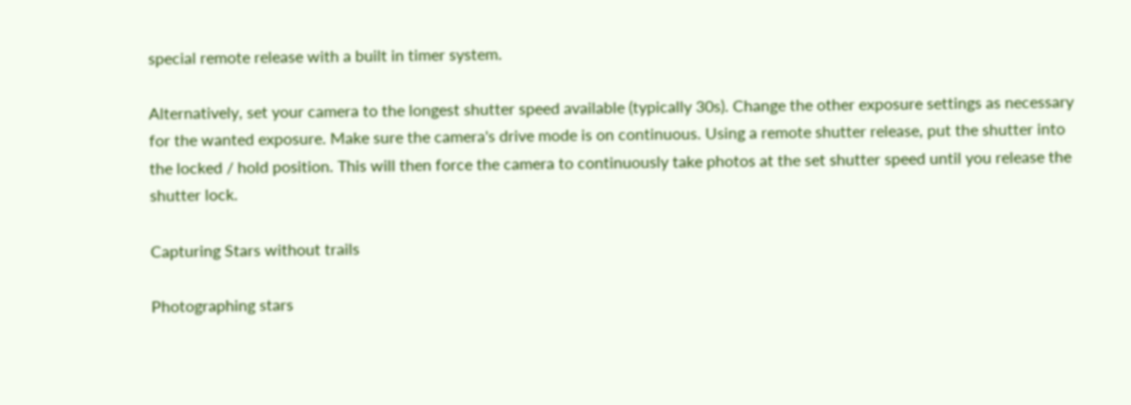special remote release with a built in timer system.

Alternatively, set your camera to the longest shutter speed available (typically 30s). Change the other exposure settings as necessary for the wanted exposure. Make sure the camera's drive mode is on continuous. Using a remote shutter release, put the shutter into the locked / hold position. This will then force the camera to continuously take photos at the set shutter speed until you release the shutter lock.

Capturing Stars without trails

Photographing stars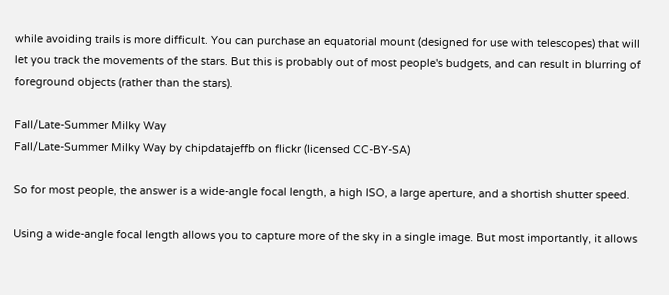while avoiding trails is more difficult. You can purchase an equatorial mount (designed for use with telescopes) that will let you track the movements of the stars. But this is probably out of most people's budgets, and can result in blurring of foreground objects (rather than the stars).

Fall/Late-Summer Milky Way
Fall/Late-Summer Milky Way by chipdatajeffb on flickr (licensed CC-BY-SA)

So for most people, the answer is a wide-angle focal length, a high ISO, a large aperture, and a shortish shutter speed.

Using a wide-angle focal length allows you to capture more of the sky in a single image. But most importantly, it allows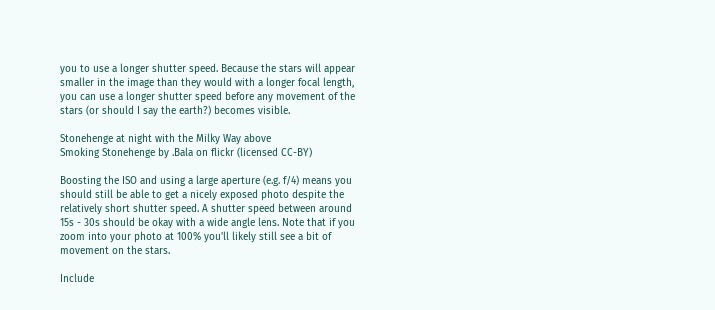you to use a longer shutter speed. Because the stars will appear smaller in the image than they would with a longer focal length, you can use a longer shutter speed before any movement of the stars (or should I say the earth?) becomes visible.

Stonehenge at night with the Milky Way above
Smoking Stonehenge by .Bala on flickr (licensed CC-BY)

Boosting the ISO and using a large aperture (e.g. f/4) means you should still be able to get a nicely exposed photo despite the relatively short shutter speed. A shutter speed between around 15s - 30s should be okay with a wide angle lens. Note that if you zoom into your photo at 100% you'll likely still see a bit of movement on the stars.

Include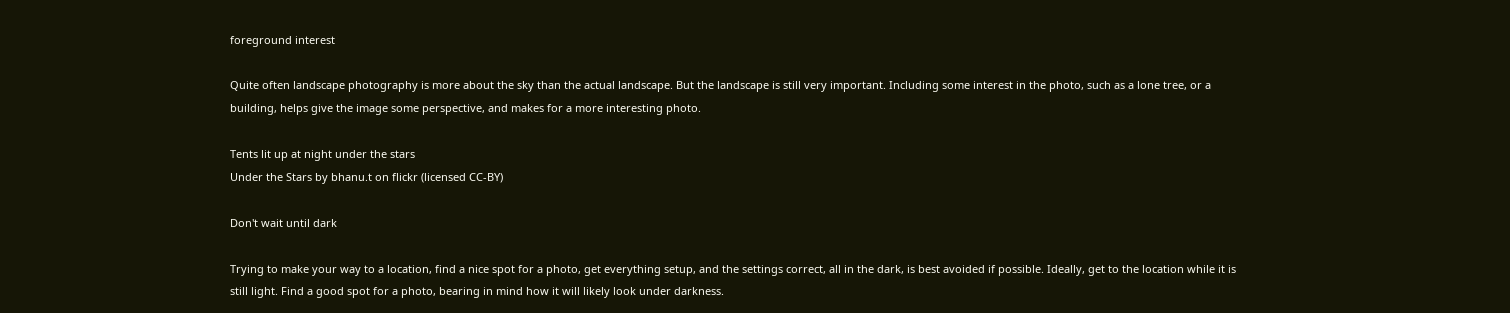foreground interest

Quite often landscape photography is more about the sky than the actual landscape. But the landscape is still very important. Including some interest in the photo, such as a lone tree, or a building, helps give the image some perspective, and makes for a more interesting photo.

Tents lit up at night under the stars
Under the Stars by bhanu.t on flickr (licensed CC-BY)

Don't wait until dark

Trying to make your way to a location, find a nice spot for a photo, get everything setup, and the settings correct, all in the dark, is best avoided if possible. Ideally, get to the location while it is still light. Find a good spot for a photo, bearing in mind how it will likely look under darkness.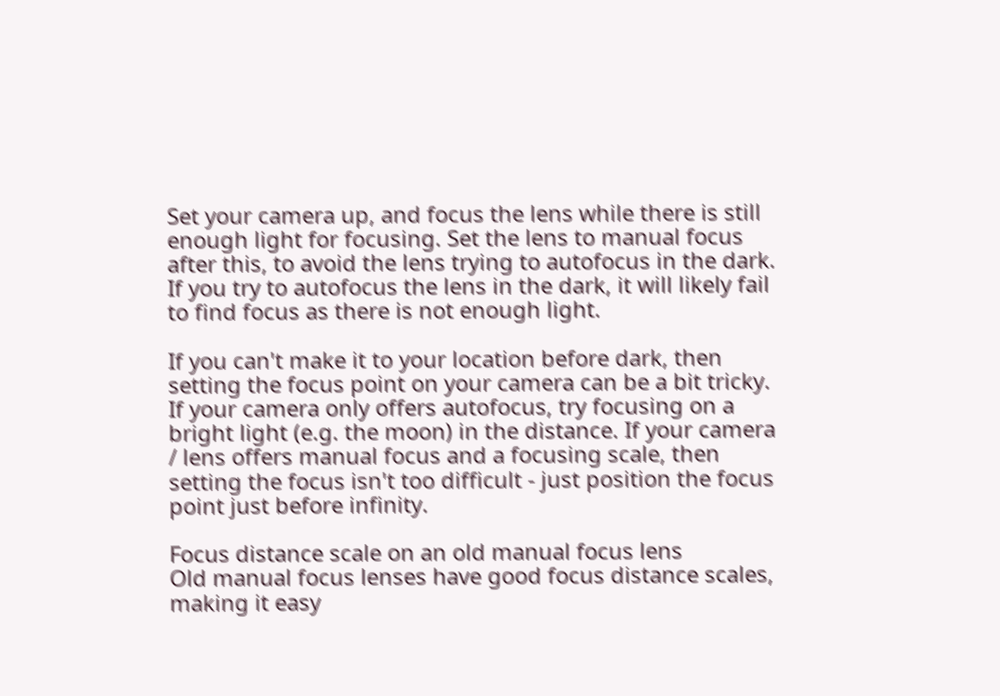Set your camera up, and focus the lens while there is still enough light for focusing. Set the lens to manual focus after this, to avoid the lens trying to autofocus in the dark. If you try to autofocus the lens in the dark, it will likely fail to find focus as there is not enough light.

If you can't make it to your location before dark, then setting the focus point on your camera can be a bit tricky. If your camera only offers autofocus, try focusing on a bright light (e.g. the moon) in the distance. If your camera / lens offers manual focus and a focusing scale, then setting the focus isn't too difficult - just position the focus point just before infinity.

Focus distance scale on an old manual focus lens
Old manual focus lenses have good focus distance scales, making it easy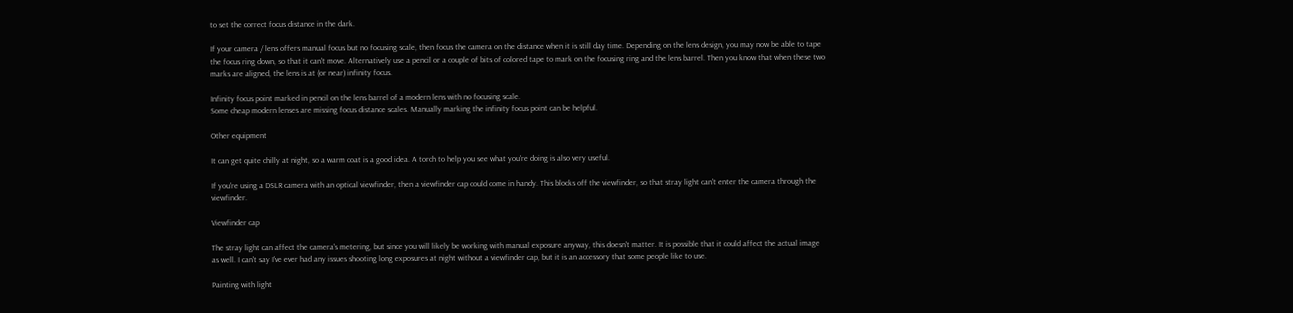to set the correct focus distance in the dark.

If your camera / lens offers manual focus but no focusing scale, then focus the camera on the distance when it is still day time. Depending on the lens design, you may now be able to tape the focus ring down, so that it can't move. Alternatively use a pencil or a couple of bits of colored tape to mark on the focusing ring and the lens barrel. Then you know that when these two marks are aligned, the lens is at (or near) infinity focus.

Infinity focus point marked in pencil on the lens barrel of a modern lens with no focusing scale.
Some cheap modern lenses are missing focus distance scales. Manually marking the infinity focus point can be helpful.

Other equipment

It can get quite chilly at night, so a warm coat is a good idea. A torch to help you see what you're doing is also very useful.

If you're using a DSLR camera with an optical viewfinder, then a viewfinder cap could come in handy. This blocks off the viewfinder, so that stray light can't enter the camera through the viewfinder.

Viewfinder cap

The stray light can affect the camera's metering, but since you will likely be working with manual exposure anyway, this doesn't matter. It is possible that it could affect the actual image as well. I can't say I've ever had any issues shooting long exposures at night without a viewfinder cap, but it is an accessory that some people like to use.

Painting with light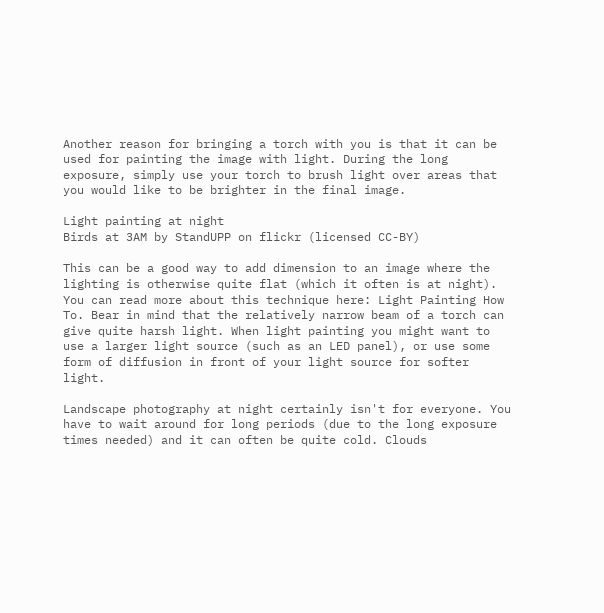Another reason for bringing a torch with you is that it can be used for painting the image with light. During the long exposure, simply use your torch to brush light over areas that you would like to be brighter in the final image.

Light painting at night
Birds at 3AM by StandUPP on flickr (licensed CC-BY)

This can be a good way to add dimension to an image where the lighting is otherwise quite flat (which it often is at night). You can read more about this technique here: Light Painting How To. Bear in mind that the relatively narrow beam of a torch can give quite harsh light. When light painting you might want to use a larger light source (such as an LED panel), or use some form of diffusion in front of your light source for softer light.

Landscape photography at night certainly isn't for everyone. You have to wait around for long periods (due to the long exposure times needed) and it can often be quite cold. Clouds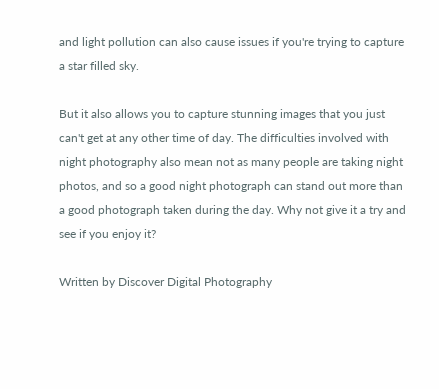and light pollution can also cause issues if you're trying to capture a star filled sky.

But it also allows you to capture stunning images that you just can't get at any other time of day. The difficulties involved with night photography also mean not as many people are taking night photos, and so a good night photograph can stand out more than a good photograph taken during the day. Why not give it a try and see if you enjoy it?

Written by Discover Digital Photography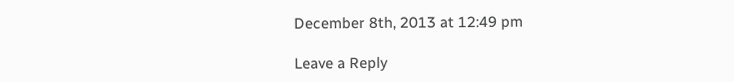December 8th, 2013 at 12:49 pm

Leave a Reply